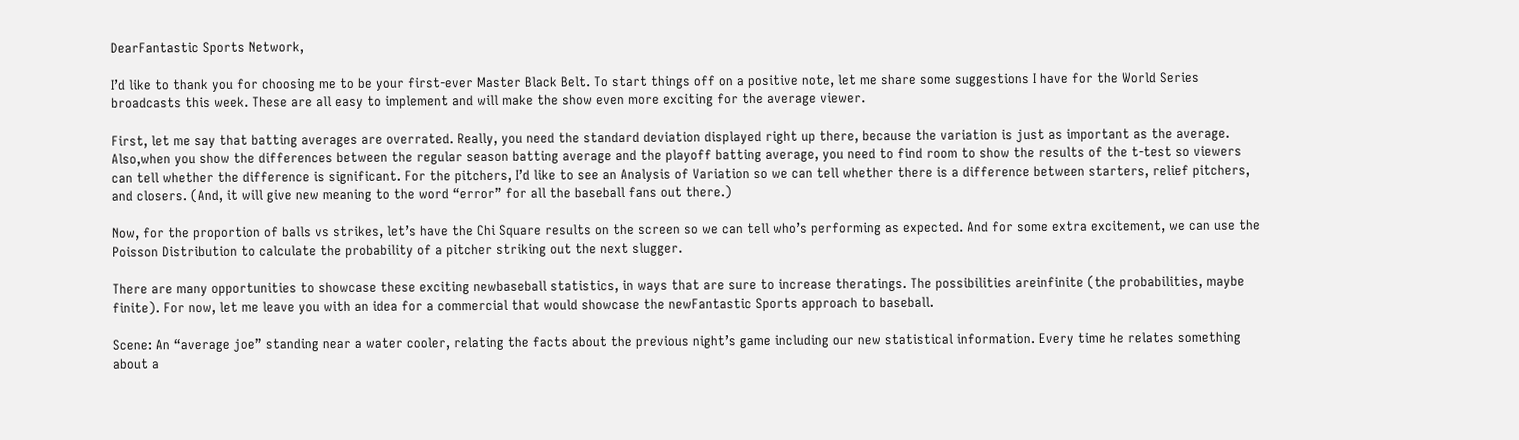DearFantastic Sports Network,

I’d like to thank you for choosing me to be your first-ever Master Black Belt. To start things off on a positive note, let me share some suggestions I have for the World Series broadcasts this week. These are all easy to implement and will make the show even more exciting for the average viewer.

First, let me say that batting averages are overrated. Really, you need the standard deviation displayed right up there, because the variation is just as important as the average. Also,when you show the differences between the regular season batting average and the playoff batting average, you need to find room to show the results of the t-test so viewers can tell whether the difference is significant. For the pitchers, I’d like to see an Analysis of Variation so we can tell whether there is a difference between starters, relief pitchers, and closers. (And, it will give new meaning to the word “error” for all the baseball fans out there.)

Now, for the proportion of balls vs strikes, let’s have the Chi Square results on the screen so we can tell who’s performing as expected. And for some extra excitement, we can use the Poisson Distribution to calculate the probability of a pitcher striking out the next slugger.

There are many opportunities to showcase these exciting newbaseball statistics, in ways that are sure to increase theratings. The possibilities areinfinite (the probabilities, maybe finite). For now, let me leave you with an idea for a commercial that would showcase the newFantastic Sports approach to baseball.

Scene: An “average joe” standing near a water cooler, relating the facts about the previous night’s game including our new statistical information. Every time he relates something about a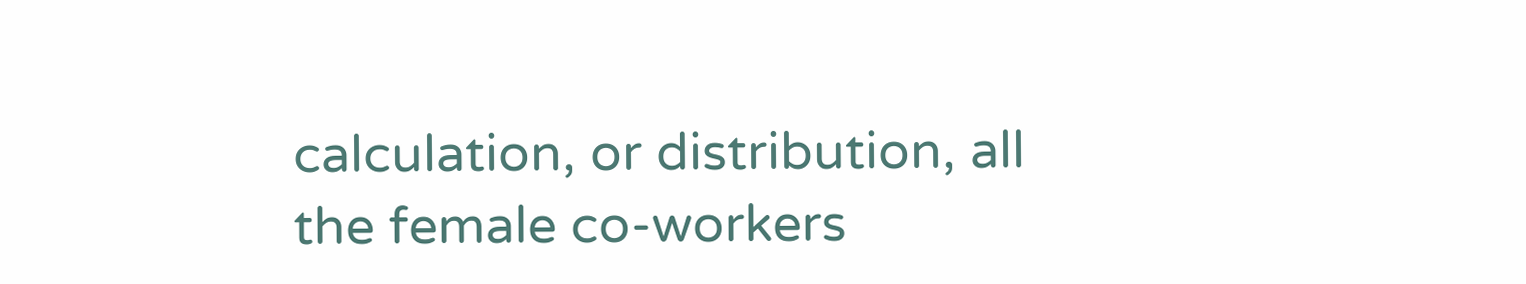calculation, or distribution, all the female co-workers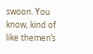swoon. You know, kind of like themen’s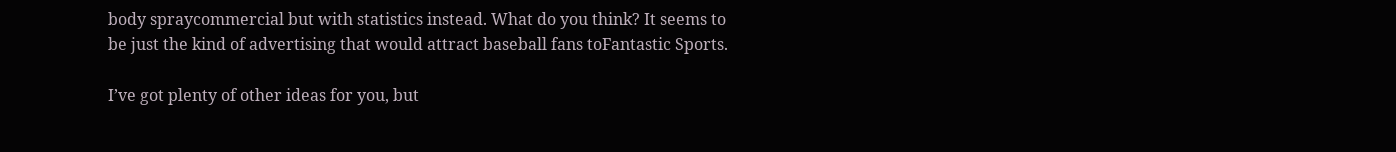body spraycommercial but with statistics instead. What do you think? It seems to be just the kind of advertising that would attract baseball fans toFantastic Sports.

I’ve got plenty of other ideas for you, but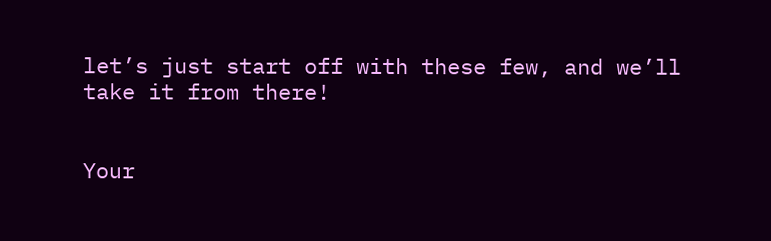let’s just start off with these few, and we’ll take it from there!


Your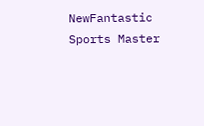NewFantastic Sports Master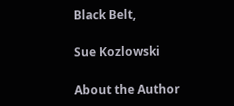Black Belt,

Sue Kozlowski

About the Author